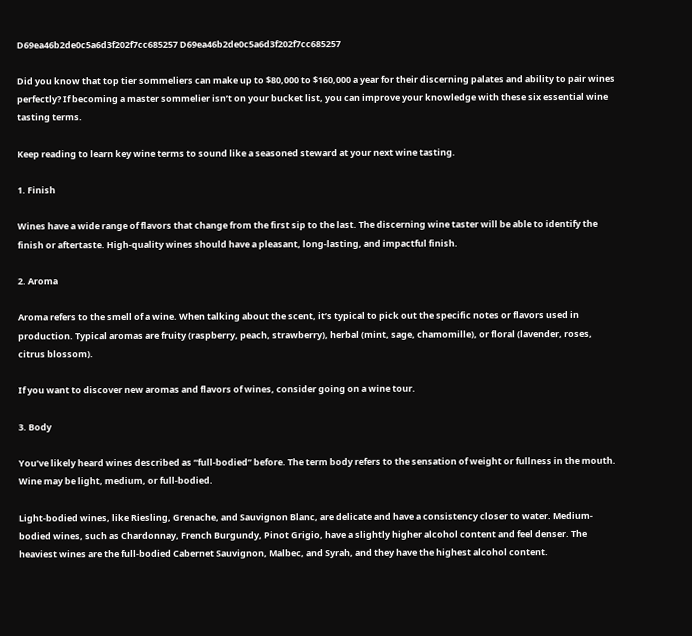D69ea46b2de0c5a6d3f202f7cc685257 D69ea46b2de0c5a6d3f202f7cc685257

Did you know that top tier sommeliers can make up to $80,000 to $160,000 a year for their discerning palates and ability to pair wines perfectly? If becoming a master sommelier isn’t on your bucket list, you can improve your knowledge with these six essential wine tasting terms.

Keep reading to learn key wine terms to sound like a seasoned steward at your next wine tasting.

1. Finish

Wines have a wide range of flavors that change from the first sip to the last. The discerning wine taster will be able to identify the finish or aftertaste. High-quality wines should have a pleasant, long-lasting, and impactful finish.

2. Aroma

Aroma refers to the smell of a wine. When talking about the scent, it’s typical to pick out the specific notes or flavors used in production. Typical aromas are fruity (raspberry, peach, strawberry), herbal (mint, sage, chamomille), or floral (lavender, roses, citrus blossom).

If you want to discover new aromas and flavors of wines, consider going on a wine tour.

3. Body

You’ve likely heard wines described as “full-bodied” before. The term body refers to the sensation of weight or fullness in the mouth. Wine may be light, medium, or full-bodied.

Light-bodied wines, like Riesling, Grenache, and Sauvignon Blanc, are delicate and have a consistency closer to water. Medium-bodied wines, such as Chardonnay, French Burgundy, Pinot Grigio, have a slightly higher alcohol content and feel denser. The heaviest wines are the full-bodied Cabernet Sauvignon, Malbec, and Syrah, and they have the highest alcohol content.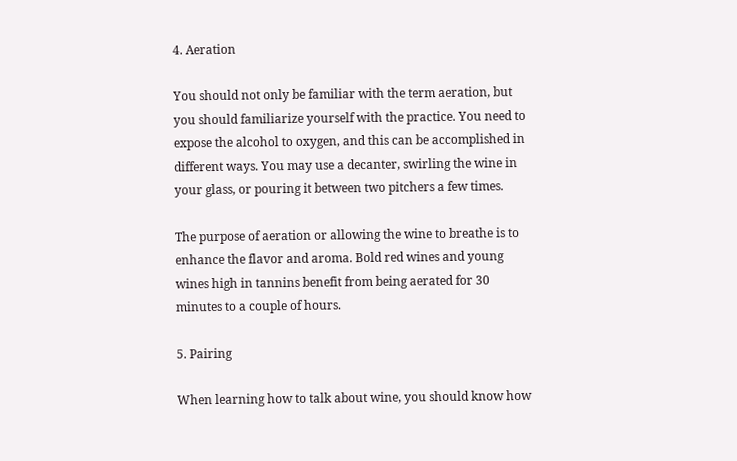4. Aeration

You should not only be familiar with the term aeration, but you should familiarize yourself with the practice. You need to expose the alcohol to oxygen, and this can be accomplished in different ways. You may use a decanter, swirling the wine in your glass, or pouring it between two pitchers a few times.

The purpose of aeration or allowing the wine to breathe is to enhance the flavor and aroma. Bold red wines and young wines high in tannins benefit from being aerated for 30 minutes to a couple of hours.

5. Pairing

When learning how to talk about wine, you should know how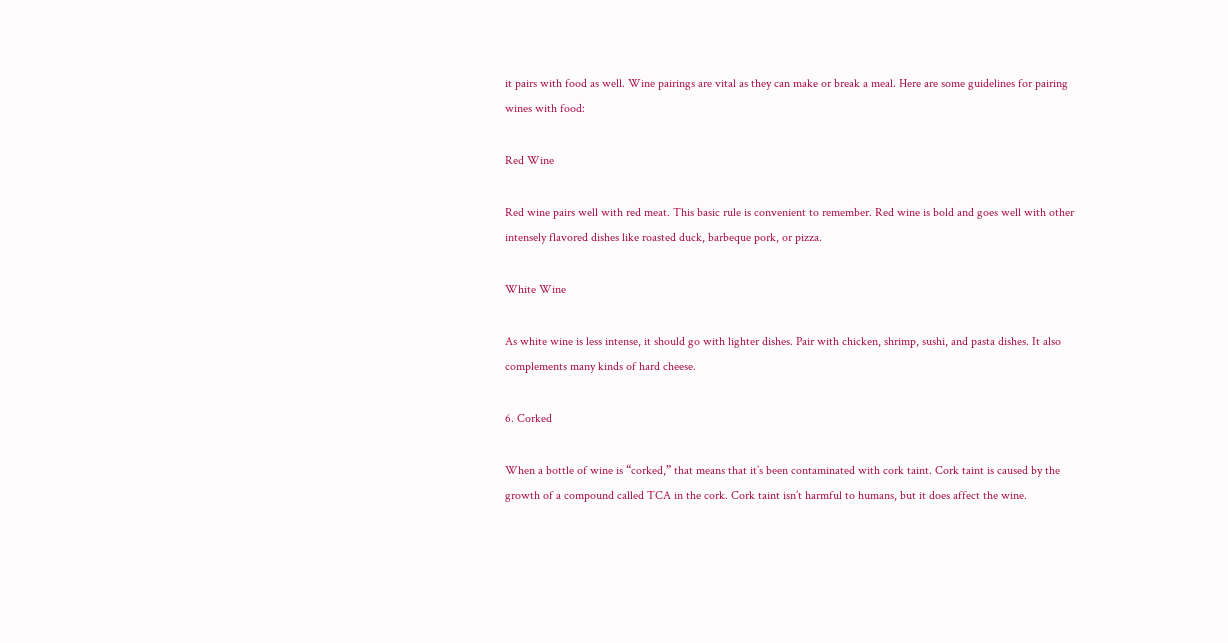it pairs with food as well. Wine pairings are vital as they can make or break a meal. Here are some guidelines for pairing wines with food:

Red Wine

Red wine pairs well with red meat. This basic rule is convenient to remember. Red wine is bold and goes well with other intensely flavored dishes like roasted duck, barbeque pork, or pizza.

White Wine

As white wine is less intense, it should go with lighter dishes. Pair with chicken, shrimp, sushi, and pasta dishes. It also complements many kinds of hard cheese.

6. Corked

When a bottle of wine is “corked,” that means that it’s been contaminated with cork taint. Cork taint is caused by the growth of a compound called TCA in the cork. Cork taint isn’t harmful to humans, but it does affect the wine.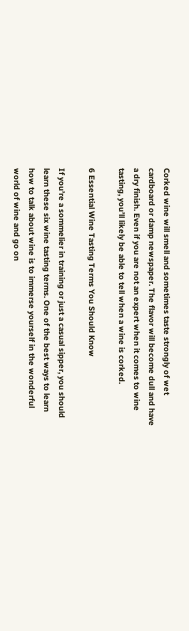Corked wine will smell and sometimes taste strongly of wet cardboard or damp newspaper. The flavor will become dull and have a dry finish. Even if you are not an expert when it comes to wine tasting, you’ll likely be able to tell when a wine is corked.

6 Essential Wine Tasting Terms You Should Know

If you’re a sommelier in training or just a casual sipper, you should learn these six wine tasting terms. One of the best ways to learn how to talk about wine is to immerse yourself in the wonderful world of wine and go on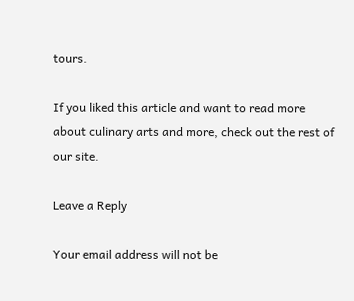tours.

If you liked this article and want to read more about culinary arts and more, check out the rest of our site.

Leave a Reply

Your email address will not be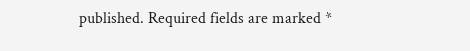published. Required fields are marked *